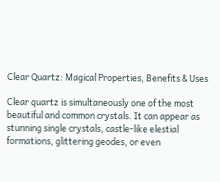Clear Quartz: Magical Properties, Benefits & Uses

Clear quartz is simultaneously one of the most beautiful and common crystals. It can appear as stunning single crystals, castle-like elestial formations, glittering geodes, or even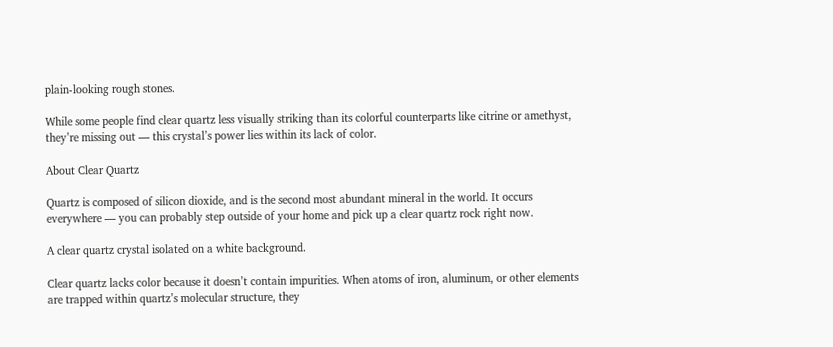plain-looking rough stones.

While some people find clear quartz less visually striking than its colorful counterparts like citrine or amethyst, they’re missing out — this crystal’s power lies within its lack of color.

About Clear Quartz

Quartz is composed of silicon dioxide, and is the second most abundant mineral in the world. It occurs everywhere — you can probably step outside of your home and pick up a clear quartz rock right now.

A clear quartz crystal isolated on a white background.

Clear quartz lacks color because it doesn’t contain impurities. When atoms of iron, aluminum, or other elements are trapped within quartz’s molecular structure, they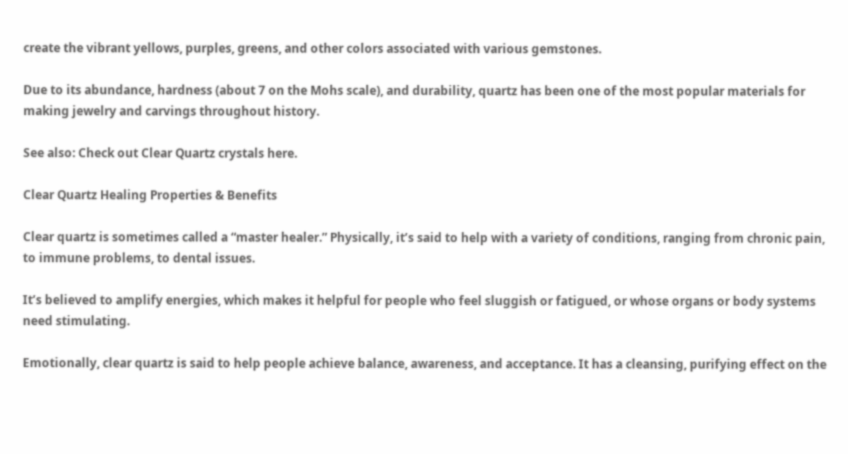create the vibrant yellows, purples, greens, and other colors associated with various gemstones.

Due to its abundance, hardness (about 7 on the Mohs scale), and durability, quartz has been one of the most popular materials for making jewelry and carvings throughout history.

See also: Check out Clear Quartz crystals here.

Clear Quartz Healing Properties & Benefits

Clear quartz is sometimes called a “master healer.” Physically, it’s said to help with a variety of conditions, ranging from chronic pain, to immune problems, to dental issues.

It’s believed to amplify energies, which makes it helpful for people who feel sluggish or fatigued, or whose organs or body systems need stimulating.

Emotionally, clear quartz is said to help people achieve balance, awareness, and acceptance. It has a cleansing, purifying effect on the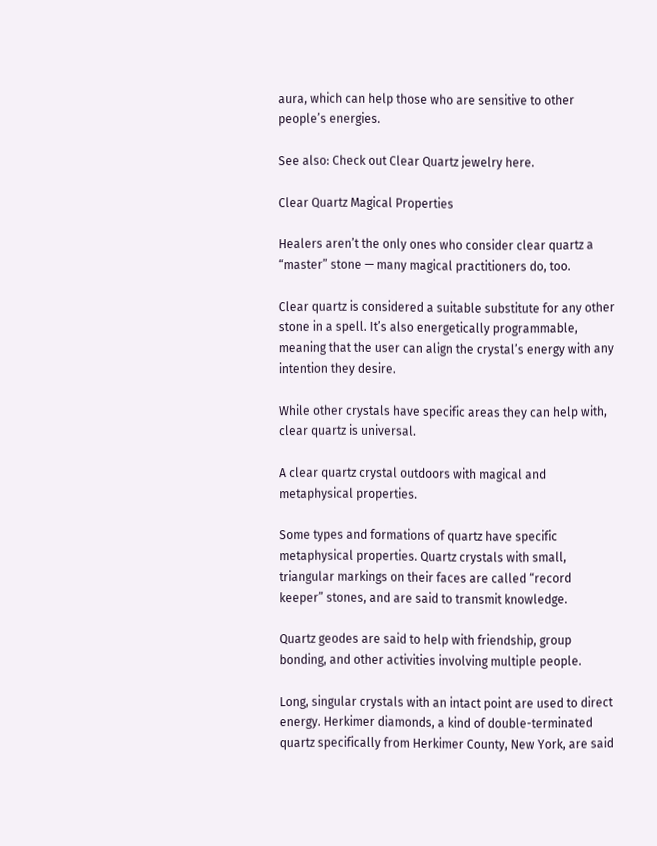aura, which can help those who are sensitive to other people’s energies.

See also: Check out Clear Quartz jewelry here.

Clear Quartz Magical Properties

Healers aren’t the only ones who consider clear quartz a “master” stone — many magical practitioners do, too.

Clear quartz is considered a suitable substitute for any other stone in a spell. It’s also energetically programmable, meaning that the user can align the crystal’s energy with any intention they desire.

While other crystals have specific areas they can help with, clear quartz is universal.

A clear quartz crystal outdoors with magical and metaphysical properties.

Some types and formations of quartz have specific metaphysical properties. Quartz crystals with small, triangular markings on their faces are called “record keeper” stones, and are said to transmit knowledge.

Quartz geodes are said to help with friendship, group bonding, and other activities involving multiple people.

Long, singular crystals with an intact point are used to direct energy. Herkimer diamonds, a kind of double-terminated quartz specifically from Herkimer County, New York, are said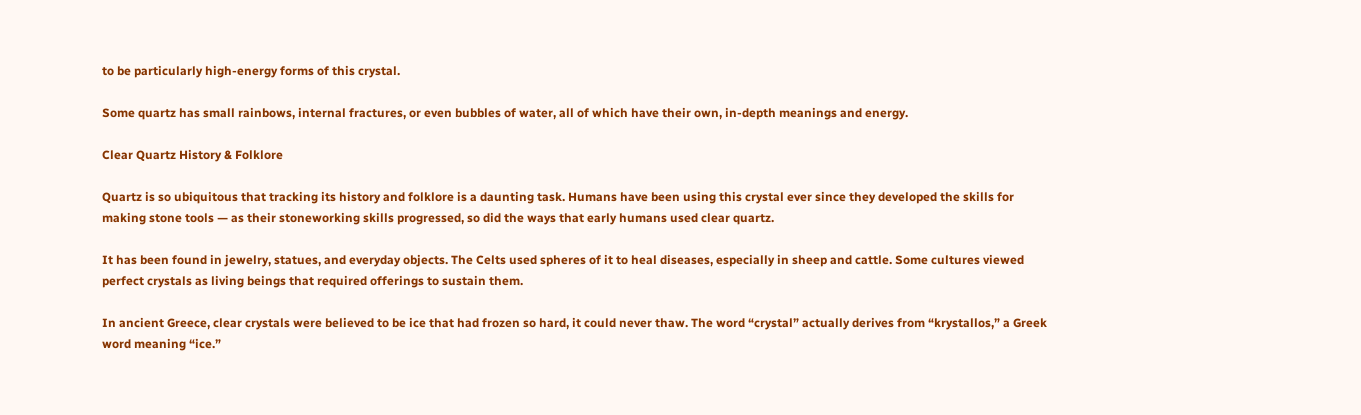to be particularly high-energy forms of this crystal.

Some quartz has small rainbows, internal fractures, or even bubbles of water, all of which have their own, in-depth meanings and energy.

Clear Quartz History & Folklore

Quartz is so ubiquitous that tracking its history and folklore is a daunting task. Humans have been using this crystal ever since they developed the skills for making stone tools — as their stoneworking skills progressed, so did the ways that early humans used clear quartz.

It has been found in jewelry, statues, and everyday objects. The Celts used spheres of it to heal diseases, especially in sheep and cattle. Some cultures viewed perfect crystals as living beings that required offerings to sustain them.

In ancient Greece, clear crystals were believed to be ice that had frozen so hard, it could never thaw. The word “crystal” actually derives from “krystallos,” a Greek word meaning “ice.”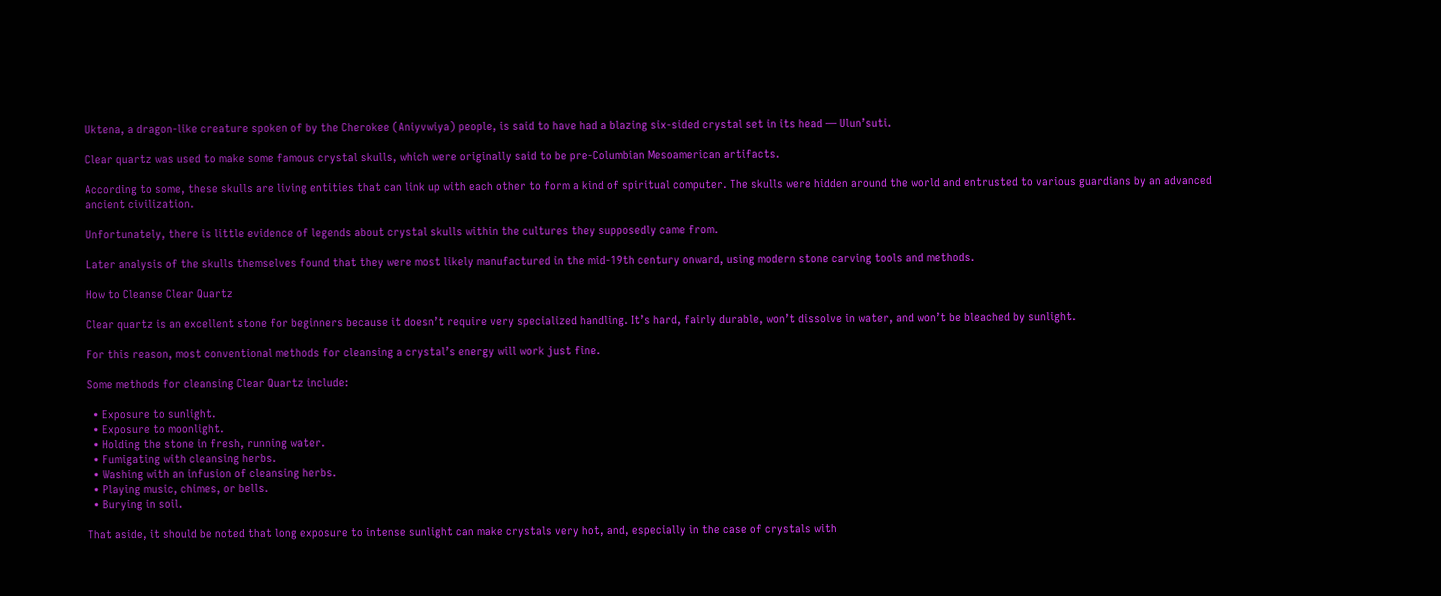Uktena, a dragon-like creature spoken of by the Cherokee (Aniyvwiya) people, is said to have had a blazing six-sided crystal set in its head — Ulun’suti.

Clear quartz was used to make some famous crystal skulls, which were originally said to be pre-Columbian Mesoamerican artifacts.

According to some, these skulls are living entities that can link up with each other to form a kind of spiritual computer. The skulls were hidden around the world and entrusted to various guardians by an advanced ancient civilization.

Unfortunately, there is little evidence of legends about crystal skulls within the cultures they supposedly came from.

Later analysis of the skulls themselves found that they were most likely manufactured in the mid-19th century onward, using modern stone carving tools and methods.

How to Cleanse Clear Quartz

Clear quartz is an excellent stone for beginners because it doesn’t require very specialized handling. It’s hard, fairly durable, won’t dissolve in water, and won’t be bleached by sunlight.

For this reason, most conventional methods for cleansing a crystal’s energy will work just fine.

Some methods for cleansing Clear Quartz include:

  • Exposure to sunlight.
  • Exposure to moonlight.
  • Holding the stone in fresh, running water.
  • Fumigating with cleansing herbs.
  • Washing with an infusion of cleansing herbs.
  • Playing music, chimes, or bells.
  • Burying in soil.

That aside, it should be noted that long exposure to intense sunlight can make crystals very hot, and, especially in the case of crystals with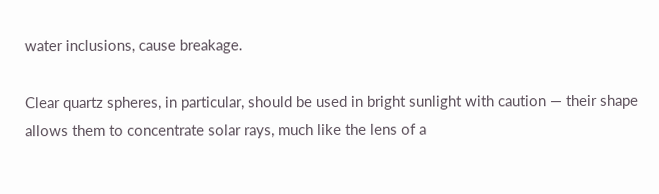water inclusions, cause breakage.

Clear quartz spheres, in particular, should be used in bright sunlight with caution — their shape allows them to concentrate solar rays, much like the lens of a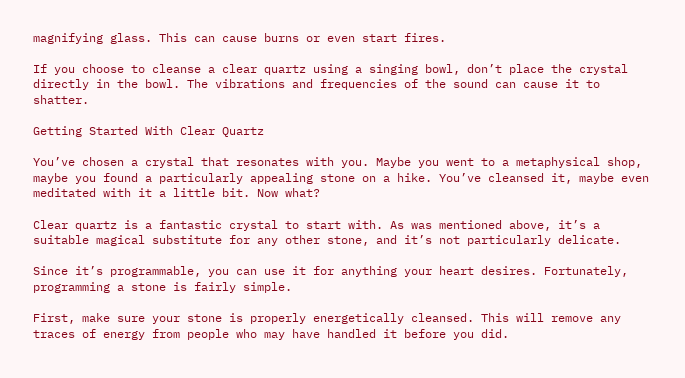magnifying glass. This can cause burns or even start fires.

If you choose to cleanse a clear quartz using a singing bowl, don’t place the crystal directly in the bowl. The vibrations and frequencies of the sound can cause it to shatter.

Getting Started With Clear Quartz

You’ve chosen a crystal that resonates with you. Maybe you went to a metaphysical shop, maybe you found a particularly appealing stone on a hike. You’ve cleansed it, maybe even meditated with it a little bit. Now what?

Clear quartz is a fantastic crystal to start with. As was mentioned above, it’s a suitable magical substitute for any other stone, and it’s not particularly delicate.

Since it’s programmable, you can use it for anything your heart desires. Fortunately, programming a stone is fairly simple.

First, make sure your stone is properly energetically cleansed. This will remove any traces of energy from people who may have handled it before you did.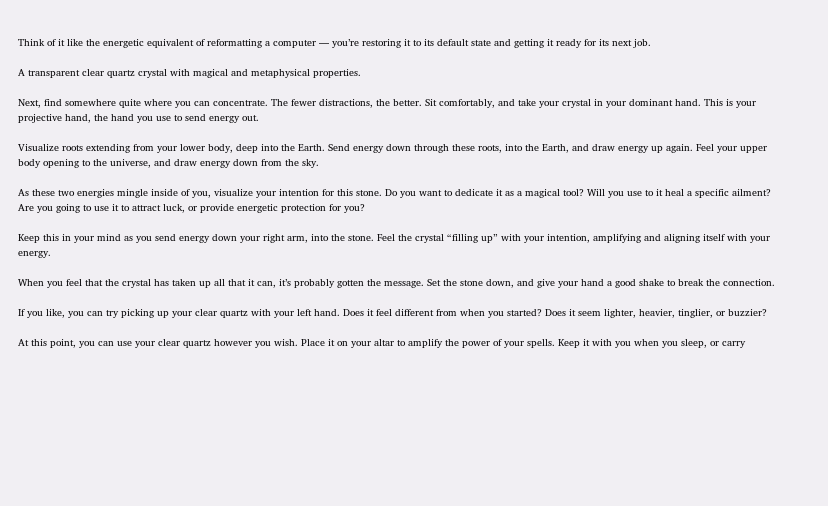Think of it like the energetic equivalent of reformatting a computer — you’re restoring it to its default state and getting it ready for its next job.

A transparent clear quartz crystal with magical and metaphysical properties.

Next, find somewhere quite where you can concentrate. The fewer distractions, the better. Sit comfortably, and take your crystal in your dominant hand. This is your projective hand, the hand you use to send energy out.

Visualize roots extending from your lower body, deep into the Earth. Send energy down through these roots, into the Earth, and draw energy up again. Feel your upper body opening to the universe, and draw energy down from the sky.

As these two energies mingle inside of you, visualize your intention for this stone. Do you want to dedicate it as a magical tool? Will you use to it heal a specific ailment? Are you going to use it to attract luck, or provide energetic protection for you?

Keep this in your mind as you send energy down your right arm, into the stone. Feel the crystal “filling up” with your intention, amplifying and aligning itself with your energy.

When you feel that the crystal has taken up all that it can, it’s probably gotten the message. Set the stone down, and give your hand a good shake to break the connection.

If you like, you can try picking up your clear quartz with your left hand. Does it feel different from when you started? Does it seem lighter, heavier, tinglier, or buzzier?

At this point, you can use your clear quartz however you wish. Place it on your altar to amplify the power of your spells. Keep it with you when you sleep, or carry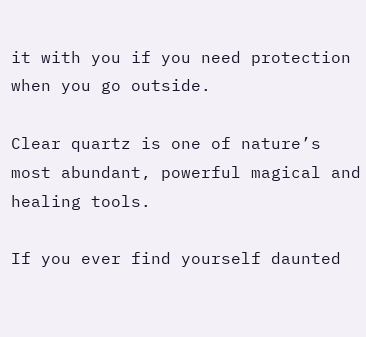it with you if you need protection when you go outside.

Clear quartz is one of nature’s most abundant, powerful magical and healing tools.

If you ever find yourself daunted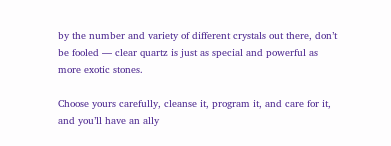by the number and variety of different crystals out there, don’t be fooled — clear quartz is just as special and powerful as more exotic stones.

Choose yours carefully, cleanse it, program it, and care for it, and you’ll have an ally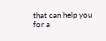that can help you for a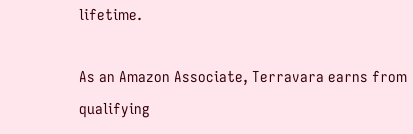lifetime.

As an Amazon Associate, Terravara earns from qualifying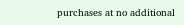purchases at no additional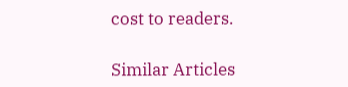cost to readers.

Similar Articles